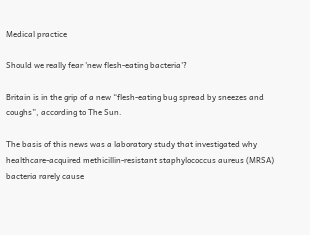Medical practice

Should we really fear 'new flesh-eating bacteria'?

Britain is in the grip of a new “flesh-eating bug spread by sneezes and coughs”, according to The Sun.

The basis of this news was a laboratory study that investigated why healthcare-acquired methicillin-resistant staphylococcus aureus (MRSA) bacteria rarely cause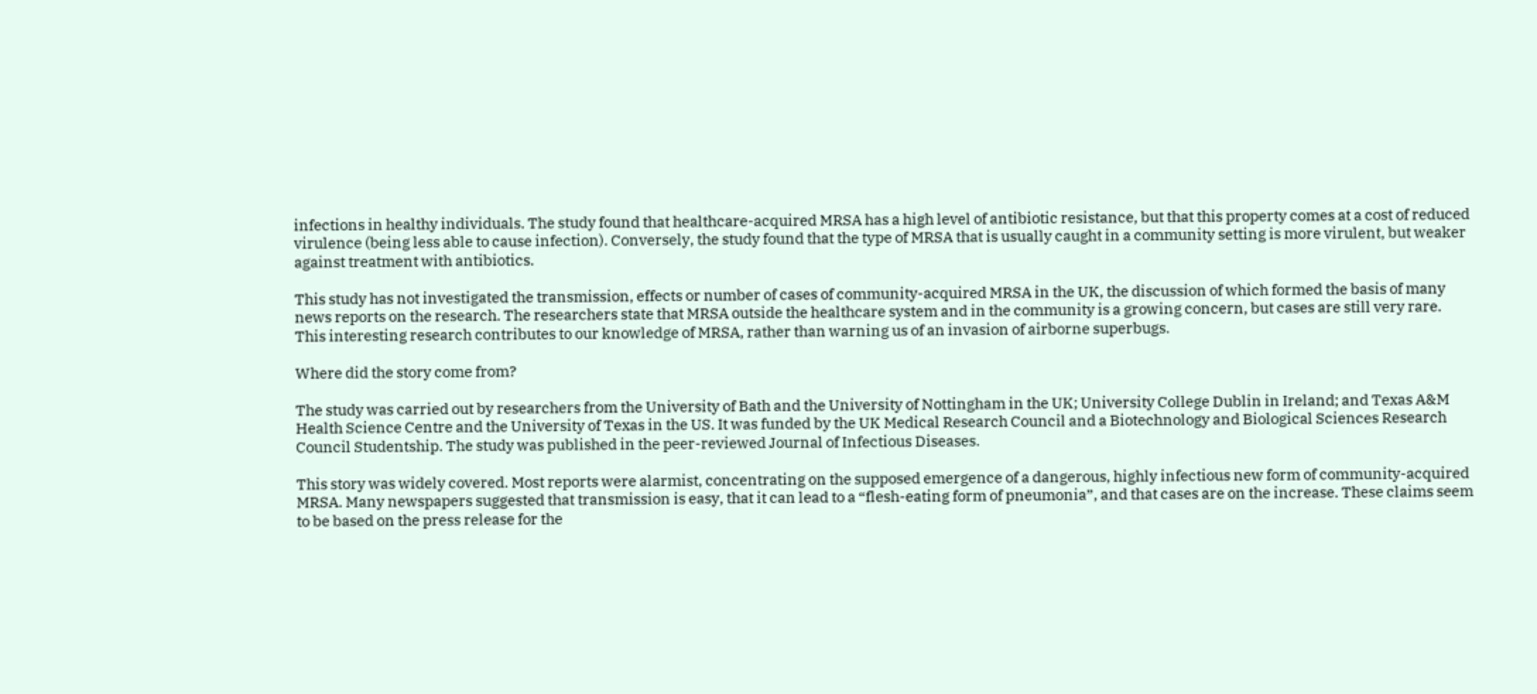infections in healthy individuals. The study found that healthcare-acquired MRSA has a high level of antibiotic resistance, but that this property comes at a cost of reduced virulence (being less able to cause infection). Conversely, the study found that the type of MRSA that is usually caught in a community setting is more virulent, but weaker against treatment with antibiotics.

This study has not investigated the transmission, effects or number of cases of community-acquired MRSA in the UK, the discussion of which formed the basis of many news reports on the research. The researchers state that MRSA outside the healthcare system and in the community is a growing concern, but cases are still very rare. This interesting research contributes to our knowledge of MRSA, rather than warning us of an invasion of airborne superbugs.

Where did the story come from?

The study was carried out by researchers from the University of Bath and the University of Nottingham in the UK; University College Dublin in Ireland; and Texas A&M Health Science Centre and the University of Texas in the US. It was funded by the UK Medical Research Council and a Biotechnology and Biological Sciences Research Council Studentship. The study was published in the peer-reviewed Journal of Infectious Diseases.

This story was widely covered. Most reports were alarmist, concentrating on the supposed emergence of a dangerous, highly infectious new form of community-acquired MRSA. Many newspapers suggested that transmission is easy, that it can lead to a “flesh-eating form of pneumonia”, and that cases are on the increase. These claims seem to be based on the press release for the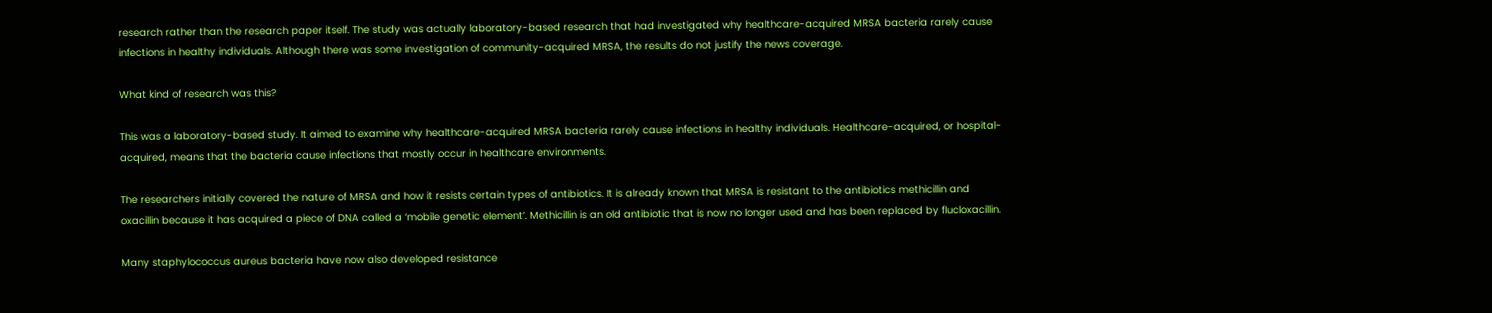research rather than the research paper itself. The study was actually laboratory-based research that had investigated why healthcare-acquired MRSA bacteria rarely cause infections in healthy individuals. Although there was some investigation of community-acquired MRSA, the results do not justify the news coverage.

What kind of research was this?

This was a laboratory-based study. It aimed to examine why healthcare-acquired MRSA bacteria rarely cause infections in healthy individuals. Healthcare-acquired, or hospital-acquired, means that the bacteria cause infections that mostly occur in healthcare environments.

The researchers initially covered the nature of MRSA and how it resists certain types of antibiotics. It is already known that MRSA is resistant to the antibiotics methicillin and oxacillin because it has acquired a piece of DNA called a ‘mobile genetic element’. Methicillin is an old antibiotic that is now no longer used and has been replaced by flucloxacillin.

Many staphylococcus aureus bacteria have now also developed resistance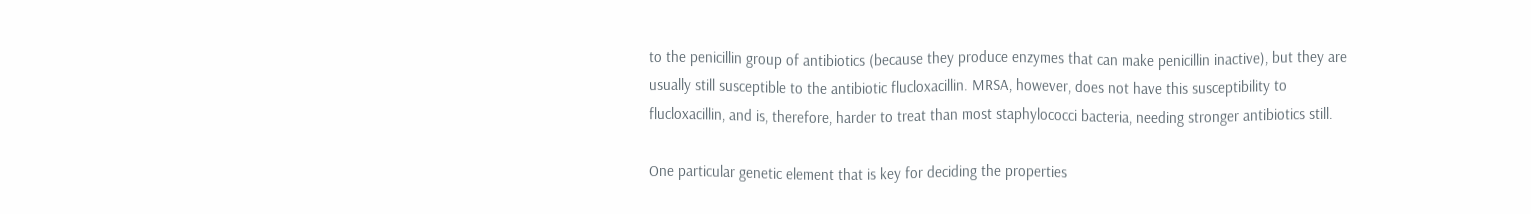to the penicillin group of antibiotics (because they produce enzymes that can make penicillin inactive), but they are usually still susceptible to the antibiotic flucloxacillin. MRSA, however, does not have this susceptibility to flucloxacillin, and is, therefore, harder to treat than most staphylococci bacteria, needing stronger antibiotics still.

One particular genetic element that is key for deciding the properties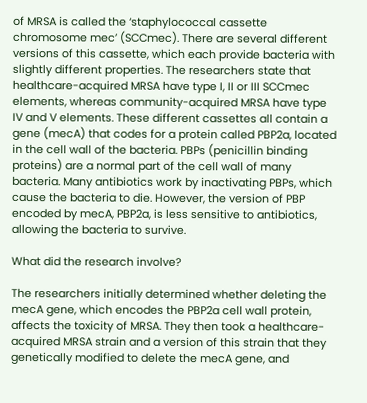of MRSA is called the ‘staphylococcal cassette chromosome mec’ (SCCmec). There are several different versions of this cassette, which each provide bacteria with slightly different properties. The researchers state that healthcare-acquired MRSA have type I, II or III SCCmec elements, whereas community-acquired MRSA have type IV and V elements. These different cassettes all contain a gene (mecA) that codes for a protein called PBP2a, located in the cell wall of the bacteria. PBPs (penicillin binding proteins) are a normal part of the cell wall of many bacteria. Many antibiotics work by inactivating PBPs, which cause the bacteria to die. However, the version of PBP encoded by mecA, PBP2a, is less sensitive to antibiotics, allowing the bacteria to survive.

What did the research involve?

The researchers initially determined whether deleting the mecA gene, which encodes the PBP2a cell wall protein, affects the toxicity of MRSA. They then took a healthcare-acquired MRSA strain and a version of this strain that they genetically modified to delete the mecA gene, and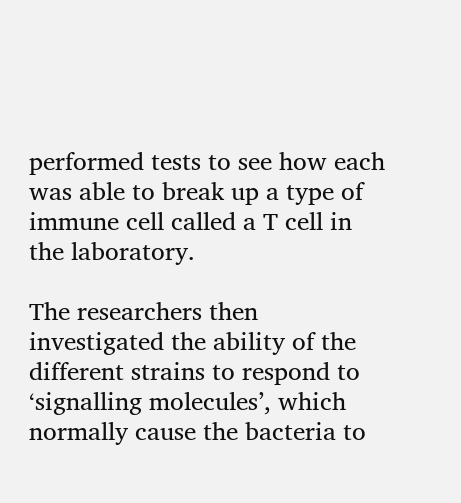performed tests to see how each was able to break up a type of immune cell called a T cell in the laboratory.

The researchers then investigated the ability of the different strains to respond to ‘signalling molecules’, which normally cause the bacteria to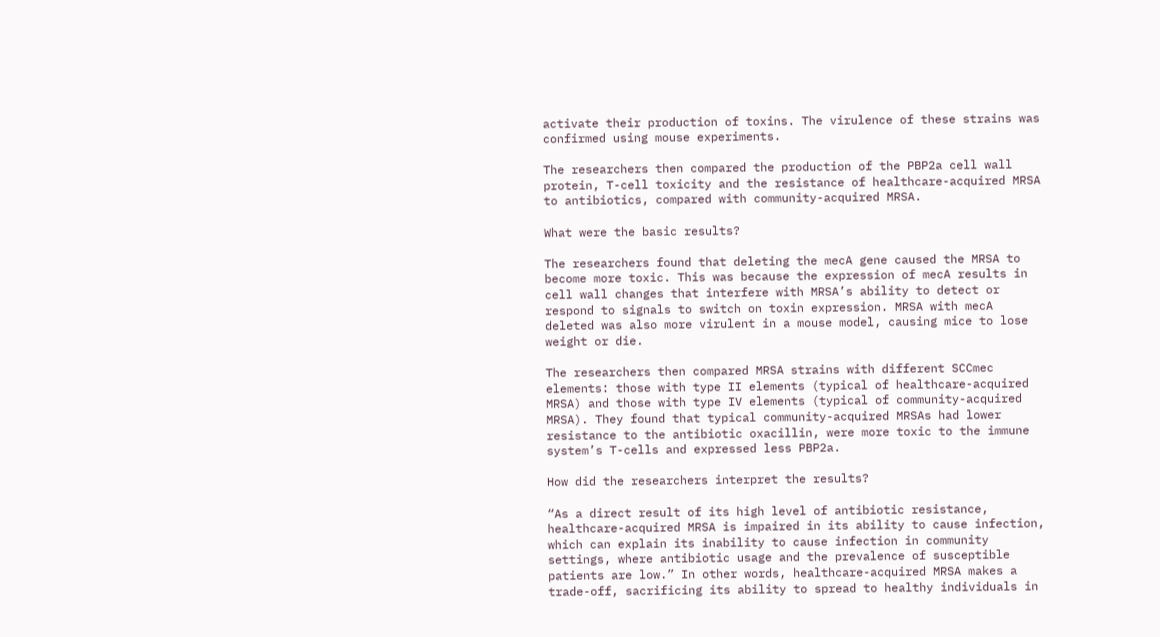activate their production of toxins. The virulence of these strains was confirmed using mouse experiments.

The researchers then compared the production of the PBP2a cell wall protein, T-cell toxicity and the resistance of healthcare-acquired MRSA to antibiotics, compared with community-acquired MRSA.

What were the basic results?

The researchers found that deleting the mecA gene caused the MRSA to become more toxic. This was because the expression of mecA results in cell wall changes that interfere with MRSA’s ability to detect or respond to signals to switch on toxin expression. MRSA with mecA deleted was also more virulent in a mouse model, causing mice to lose weight or die.

The researchers then compared MRSA strains with different SCCmec elements: those with type II elements (typical of healthcare-acquired MRSA) and those with type IV elements (typical of community-acquired MRSA). They found that typical community-acquired MRSAs had lower resistance to the antibiotic oxacillin, were more toxic to the immune system’s T-cells and expressed less PBP2a.

How did the researchers interpret the results?

“As a direct result of its high level of antibiotic resistance, healthcare-acquired MRSA is impaired in its ability to cause infection, which can explain its inability to cause infection in community settings, where antibiotic usage and the prevalence of susceptible patients are low.” In other words, healthcare-acquired MRSA makes a trade-off, sacrificing its ability to spread to healthy individuals in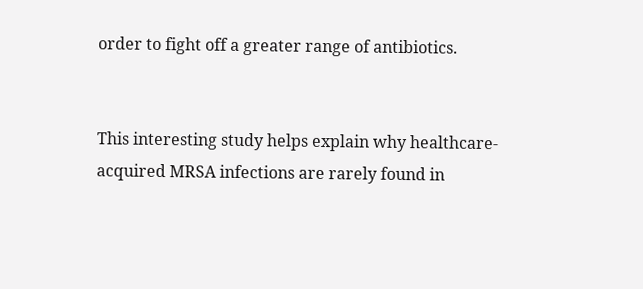order to fight off a greater range of antibiotics.


This interesting study helps explain why healthcare-acquired MRSA infections are rarely found in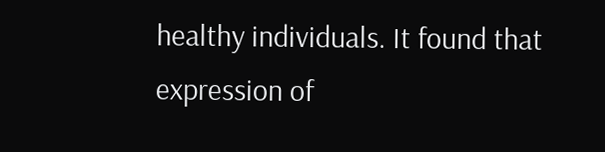healthy individuals. It found that expression of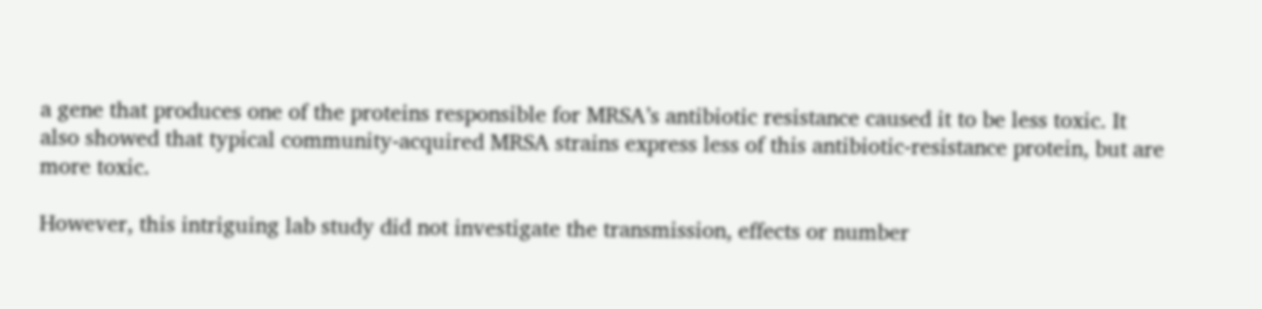a gene that produces one of the proteins responsible for MRSA’s antibiotic resistance caused it to be less toxic. It also showed that typical community-acquired MRSA strains express less of this antibiotic-resistance protein, but are more toxic.

However, this intriguing lab study did not investigate the transmission, effects or number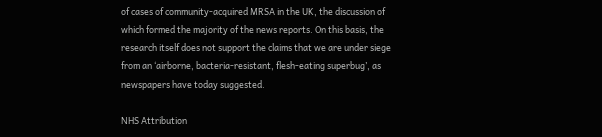of cases of community-acquired MRSA in the UK, the discussion of which formed the majority of the news reports. On this basis, the research itself does not support the claims that we are under siege from an ‘airborne, bacteria-resistant, flesh-eating superbug’, as newspapers have today suggested.

NHS Attribution